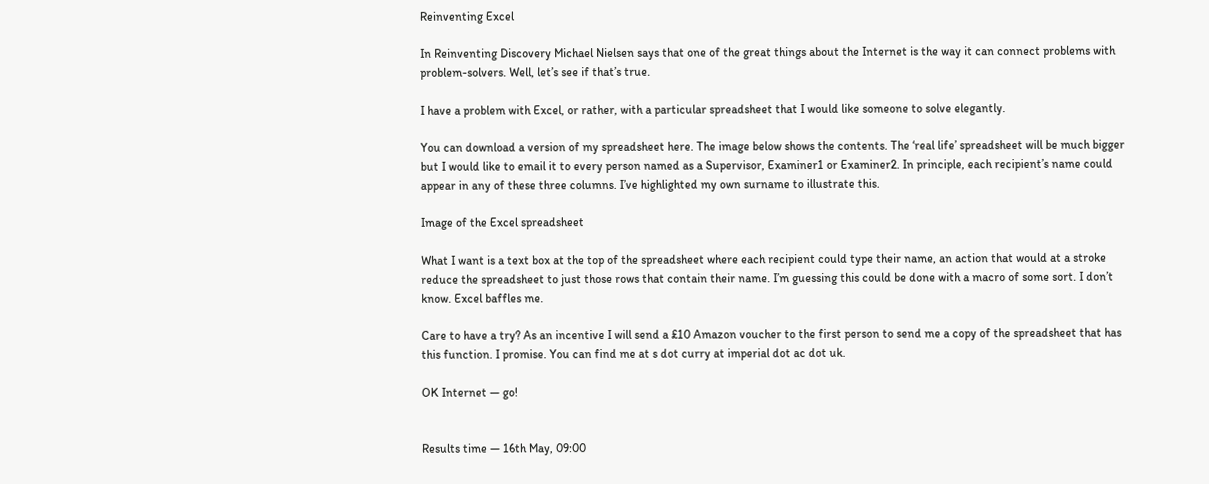Reinventing Excel

In Reinventing Discovery Michael Nielsen says that one of the great things about the Internet is the way it can connect problems with problem-solvers. Well, let’s see if that’s true.

I have a problem with Excel, or rather, with a particular spreadsheet that I would like someone to solve elegantly.

You can download a version of my spreadsheet here. The image below shows the contents. The ‘real life’ spreadsheet will be much bigger but I would like to email it to every person named as a Supervisor, Examiner1 or Examiner2. In principle, each recipient’s name could appear in any of these three columns. I’ve highlighted my own surname to illustrate this.

Image of the Excel spreadsheet

What I want is a text box at the top of the spreadsheet where each recipient could type their name, an action that would at a stroke reduce the spreadsheet to just those rows that contain their name. I’m guessing this could be done with a macro of some sort. I don’t know. Excel baffles me.

Care to have a try? As an incentive I will send a £10 Amazon voucher to the first person to send me a copy of the spreadsheet that has this function. I promise. You can find me at s dot curry at imperial dot ac dot uk.

OK Internet — go!


Results time — 16th May, 09:00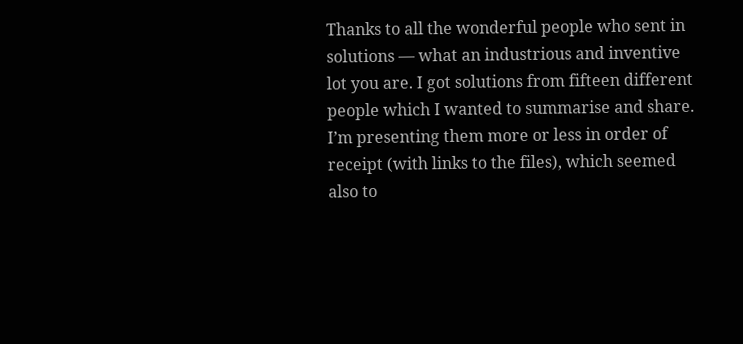Thanks to all the wonderful people who sent in solutions — what an industrious and inventive lot you are. I got solutions from fifteen different people which I wanted to summarise and share. I’m presenting them more or less in order of receipt (with links to the files), which seemed also to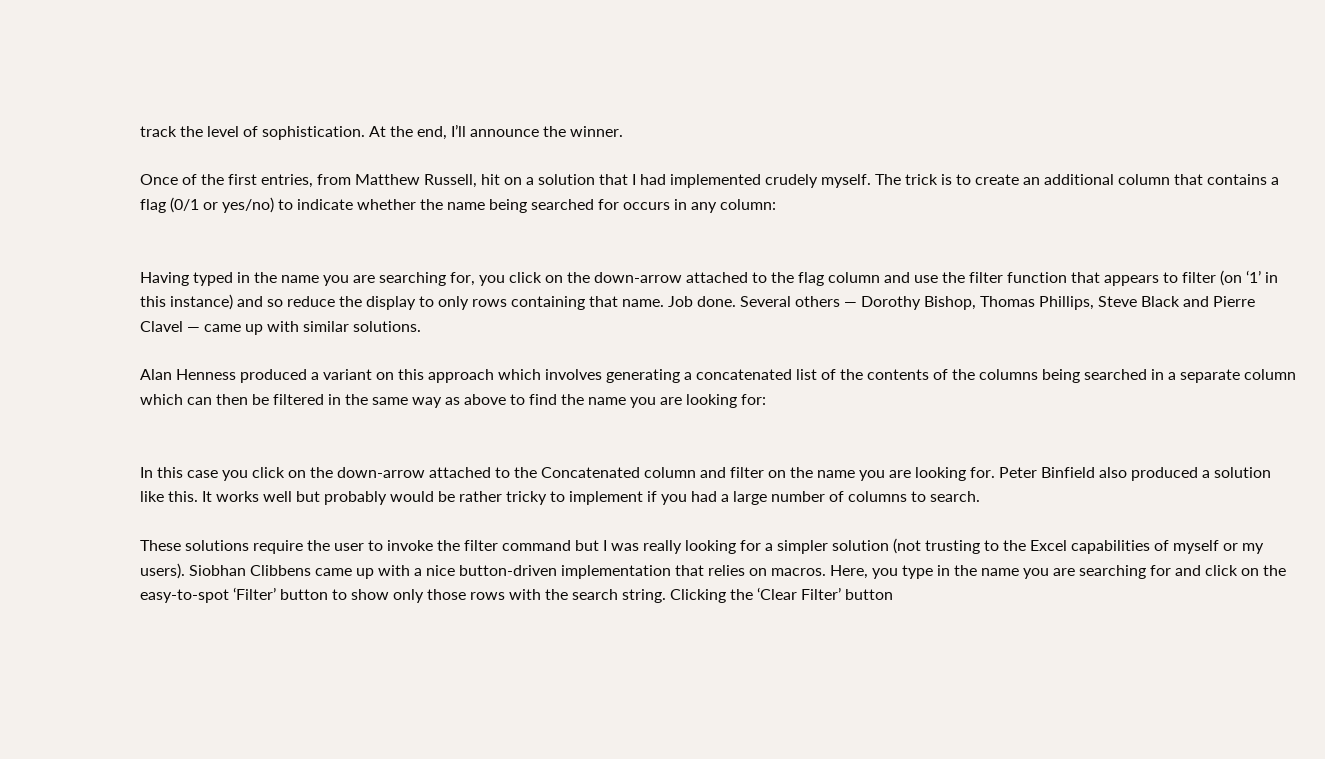track the level of sophistication. At the end, I’ll announce the winner.

Once of the first entries, from Matthew Russell, hit on a solution that I had implemented crudely myself. The trick is to create an additional column that contains a flag (0/1 or yes/no) to indicate whether the name being searched for occurs in any column:


Having typed in the name you are searching for, you click on the down-arrow attached to the flag column and use the filter function that appears to filter (on ‘1’ in this instance) and so reduce the display to only rows containing that name. Job done. Several others — Dorothy Bishop, Thomas Phillips, Steve Black and Pierre Clavel — came up with similar solutions.

Alan Henness produced a variant on this approach which involves generating a concatenated list of the contents of the columns being searched in a separate column which can then be filtered in the same way as above to find the name you are looking for:


In this case you click on the down-arrow attached to the Concatenated column and filter on the name you are looking for. Peter Binfield also produced a solution like this. It works well but probably would be rather tricky to implement if you had a large number of columns to search.

These solutions require the user to invoke the filter command but I was really looking for a simpler solution (not trusting to the Excel capabilities of myself or my users). Siobhan Clibbens came up with a nice button-driven implementation that relies on macros. Here, you type in the name you are searching for and click on the easy-to-spot ‘Filter’ button to show only those rows with the search string. Clicking the ‘Clear Filter’ button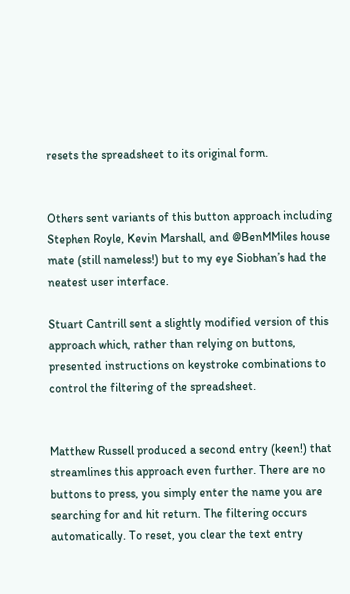resets the spreadsheet to its original form.


Others sent variants of this button approach including Stephen Royle, Kevin Marshall, and @BenMMiles house mate (still nameless!) but to my eye Siobhan’s had the neatest user interface.

Stuart Cantrill sent a slightly modified version of this approach which, rather than relying on buttons, presented instructions on keystroke combinations to control the filtering of the spreadsheet.


Matthew Russell produced a second entry (keen!) that streamlines this approach even further. There are no buttons to press, you simply enter the name you are searching for and hit return. The filtering occurs automatically. To reset, you clear the text entry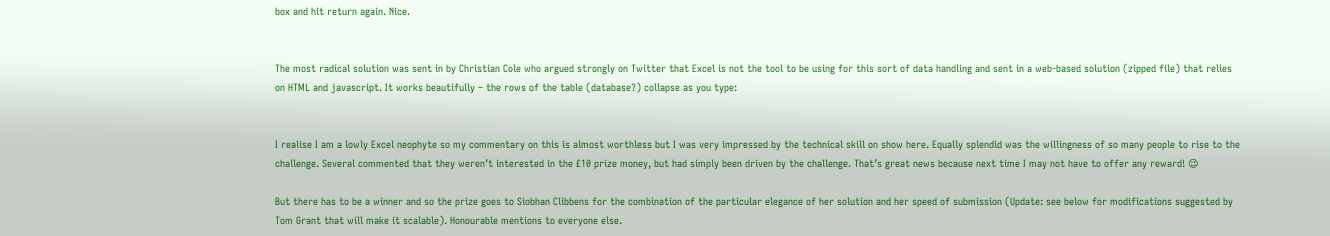box and hit return again. Nice.


The most radical solution was sent in by Christian Cole who argued strongly on Twitter that Excel is not the tool to be using for this sort of data handling and sent in a web-based solution (zipped file) that relies on HTML and javascript. It works beautifully – the rows of the table (database?) collapse as you type:


I realise I am a lowly Excel neophyte so my commentary on this is almost worthless but I was very impressed by the technical skill on show here. Equally splendid was the willingness of so many people to rise to the challenge. Several commented that they weren’t interested in the £10 prize money, but had simply been driven by the challenge. That’s great news because next time I may not have to offer any reward! 😉

But there has to be a winner and so the prize goes to Siobhan Clibbens for the combination of the particular elegance of her solution and her speed of submission (Update: see below for modifications suggested by Tom Grant that will make it scalable). Honourable mentions to everyone else.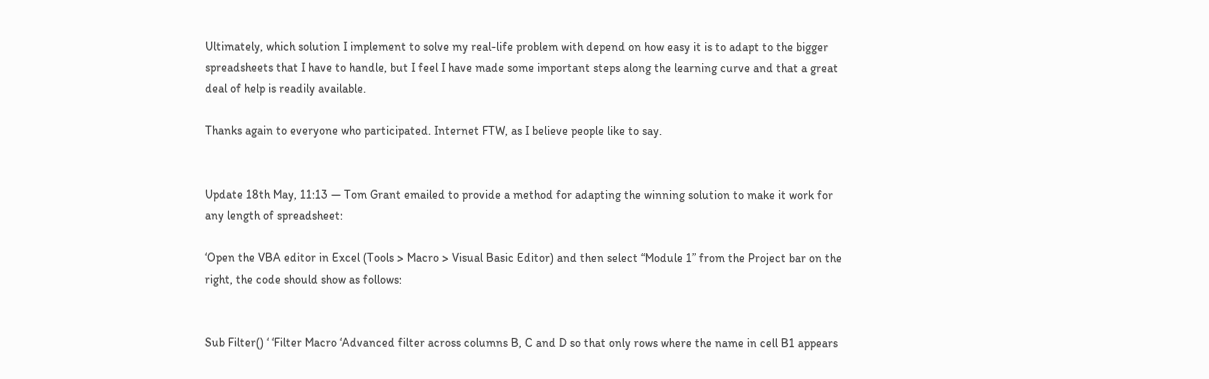Ultimately, which solution I implement to solve my real-life problem with depend on how easy it is to adapt to the bigger spreadsheets that I have to handle, but I feel I have made some important steps along the learning curve and that a great deal of help is readily available.

Thanks again to everyone who participated. Internet FTW, as I believe people like to say.


Update 18th May, 11:13 — Tom Grant emailed to provide a method for adapting the winning solution to make it work for any length of spreadsheet:

‘Open the VBA editor in Excel (Tools > Macro > Visual Basic Editor) and then select “Module 1” from the Project bar on the right, the code should show as follows:


Sub Filter() ‘ ‘Filter Macro ‘Advanced filter across columns B, C and D so that only rows where the name in cell B1 appears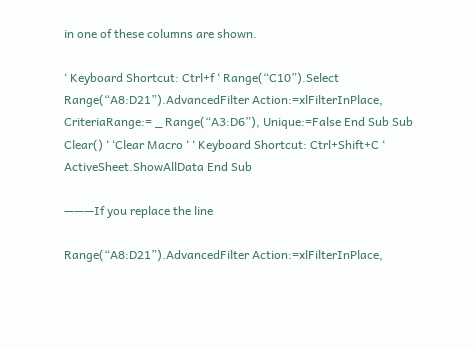in one of these columns are shown.

‘ Keyboard Shortcut: Ctrl+f ‘ Range(“C10”).Select Range(“A8:D21”).AdvancedFilter Action:=xlFilterInPlace, CriteriaRange:= _ Range(“A3:D6”), Unique:=False End Sub Sub Clear() ‘ ‘Clear Macro ‘ ‘ Keyboard Shortcut: Ctrl+Shift+C ‘ ActiveSheet.ShowAllData End Sub

———If you replace the line

Range(“A8:D21”).AdvancedFilter Action:=xlFilterInPlace,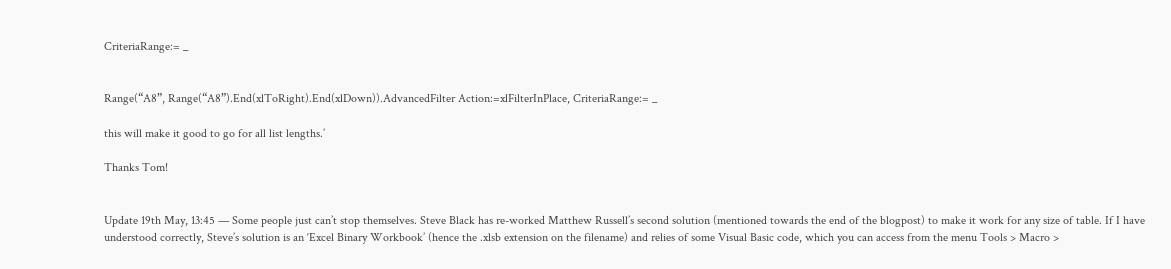CriteriaRange:= _


Range(“A8”, Range(“A8”).End(xlToRight).End(xlDown)).AdvancedFilter Action:=xlFilterInPlace, CriteriaRange:= _

this will make it good to go for all list lengths.’

Thanks Tom!


Update 19th May, 13:45 — Some people just can’t stop themselves. Steve Black has re-worked Matthew Russell’s second solution (mentioned towards the end of the blogpost) to make it work for any size of table. If I have understood correctly, Steve’s solution is an ‘Excel Binary Workbook’ (hence the .xlsb extension on the filename) and relies of some Visual Basic code, which you can access from the menu Tools > Macro >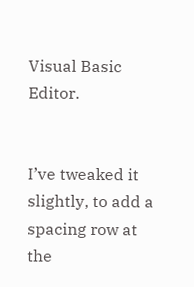Visual Basic Editor.


I’ve tweaked it slightly, to add a spacing row at the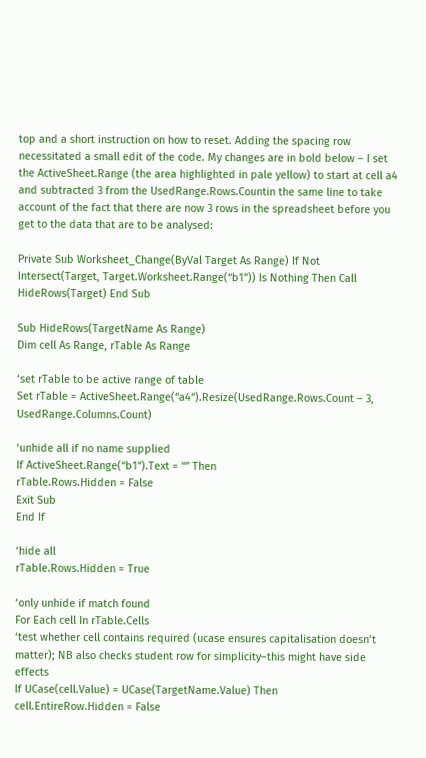top and a short instruction on how to reset. Adding the spacing row necessitated a small edit of the code. My changes are in bold below – I set the ActiveSheet.Range (the area highlighted in pale yellow) to start at cell a4 and subtracted 3 from the UsedRange.Rows.Countin the same line to take account of the fact that there are now 3 rows in the spreadsheet before you get to the data that are to be analysed:

Private Sub Worksheet_Change(ByVal Target As Range) If Not Intersect(Target, Target.Worksheet.Range(“b1”)) Is Nothing Then Call HideRows(Target) End Sub

Sub HideRows(TargetName As Range)
Dim cell As Range, rTable As Range

‘set rTable to be active range of table
Set rTable = ActiveSheet.Range(“a4“).Resize(UsedRange.Rows.Count – 3, UsedRange.Columns.Count)

‘unhide all if no name supplied
If ActiveSheet.Range(“b1”).Text = “” Then
rTable.Rows.Hidden = False
Exit Sub
End If

‘hide all
rTable.Rows.Hidden = True

‘only unhide if match found
For Each cell In rTable.Cells
‘test whether cell contains required (ucase ensures capitalisation doesn’t matter); NB also checks student row for simplicity–this might have side effects
If UCase(cell.Value) = UCase(TargetName.Value) Then
cell.EntireRow.Hidden = False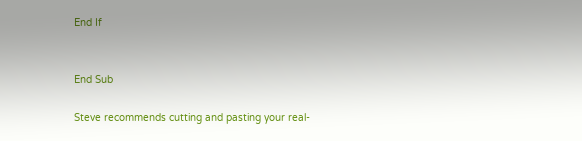End If


End Sub

Steve recommends cutting and pasting your real-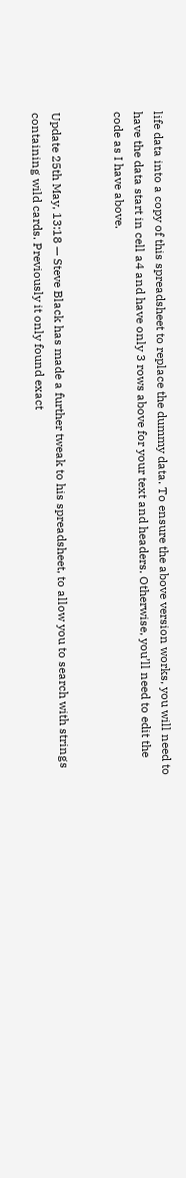life data into a copy of this spreadsheet to replace the dummy data. To ensure the above version works, you will need to have the data start in cell a4 and have only 3 rows above for your text and headers. Otherwise, you’ll need to edit the code as I have above.


Update 25th May, 13:18 — Steve Black has made a further tweak to his spreadsheet, to allow you to search with strings containing wild cards. Previously it only found exact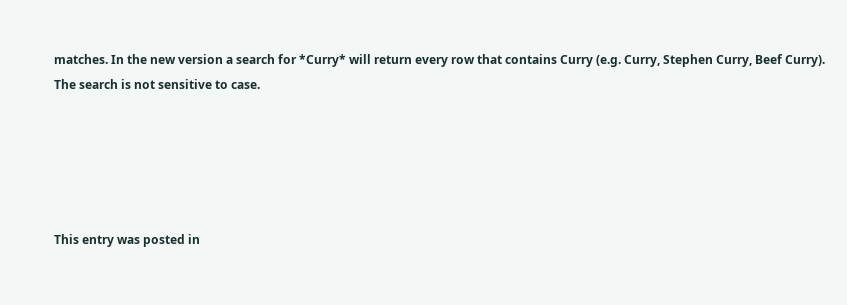matches. In the new version a search for *Curry* will return every row that contains Curry (e.g. Curry, Stephen Curry, Beef Curry). The search is not sensitive to case.





This entry was posted in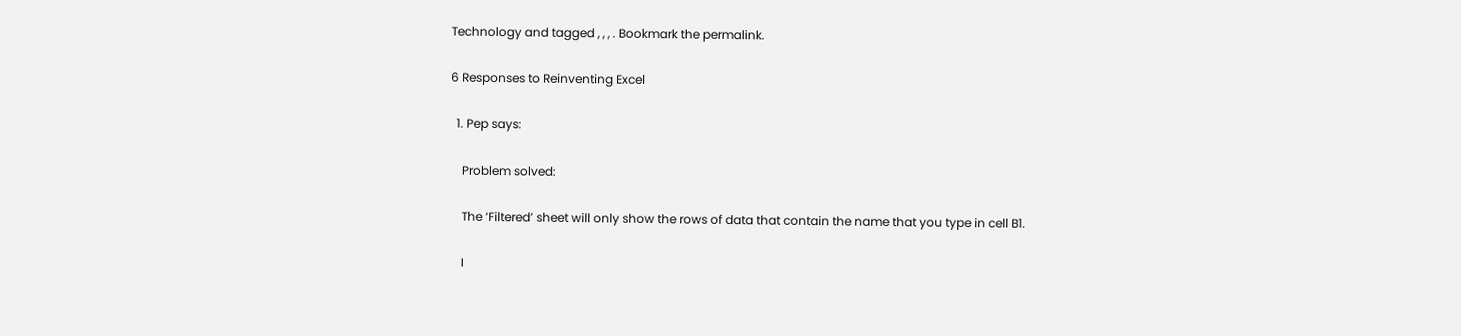Technology and tagged , , , . Bookmark the permalink.

6 Responses to Reinventing Excel

  1. Pep says:

    Problem solved:

    The ‘Filtered’ sheet will only show the rows of data that contain the name that you type in cell B1.

    I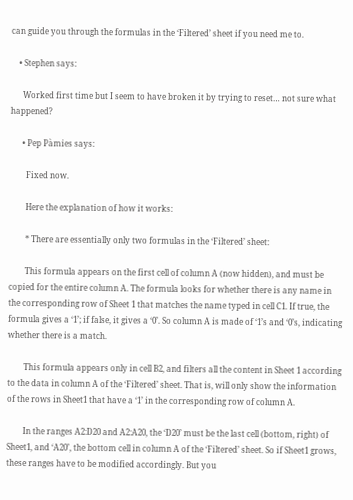can guide you through the formulas in the ‘Filtered’ sheet if you need me to.

    • Stephen says:

      Worked first time but I seem to have broken it by trying to reset… not sure what happened?

      • Pep Pàmies says:

        Fixed now.

        Here the explanation of how it works:

        * There are essentially only two formulas in the ‘Filtered’ sheet:

        This formula appears on the first cell of column A (now hidden), and must be copied for the entire column A. The formula looks for whether there is any name in the corresponding row of Sheet 1 that matches the name typed in cell C1. If true, the formula gives a ‘1’; if false, it gives a ‘0’. So column A is made of ‘1’s and ‘0’s, indicating whether there is a match.

        This formula appears only in cell B2, and filters all the content in Sheet 1 according to the data in column A of the ‘Filtered’ sheet. That is, will only show the information of the rows in Sheet1 that have a ‘1’ in the corresponding row of column A.

        In the ranges A2:D20 and A2:A20, the ‘D20’ must be the last cell (bottom, right) of Sheet1, and ‘A20’, the bottom cell in column A of the ‘Filtered’ sheet. So if Sheet1 grows, these ranges have to be modified accordingly. But you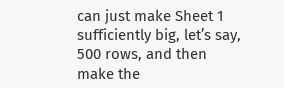can just make Sheet 1 sufficiently big, let’s say, 500 rows, and then make the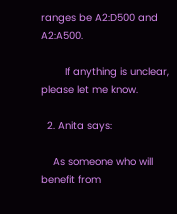ranges be A2:D500 and A2:A500.

        If anything is unclear, please let me know.

  2. Anita says:

    As someone who will benefit from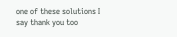one of these solutions I say thank you too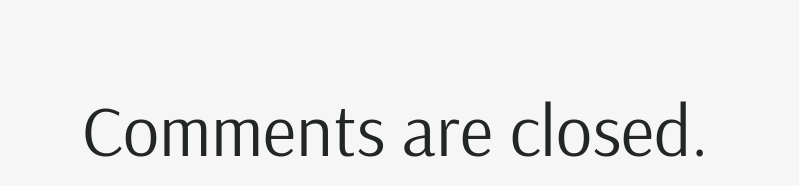Comments are closed.